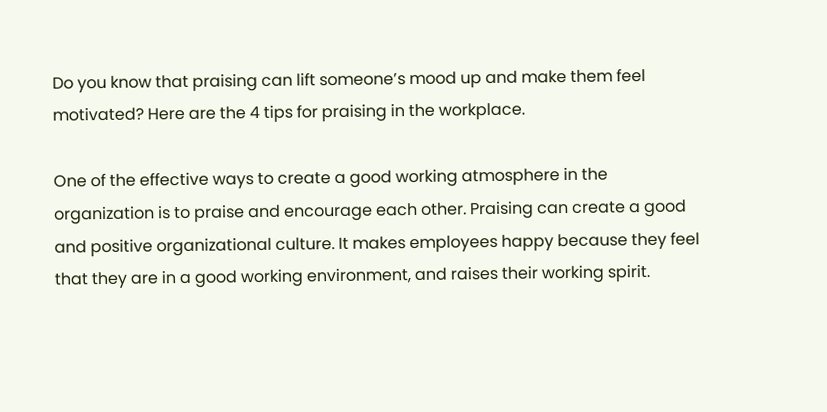Do you know that praising can lift someone’s mood up and make them feel motivated? Here are the 4 tips for praising in the workplace.

One of the effective ways to create a good working atmosphere in the organization is to praise and encourage each other. Praising can create a good and positive organizational culture. It makes employees happy because they feel that they are in a good working environment, and raises their working spirit.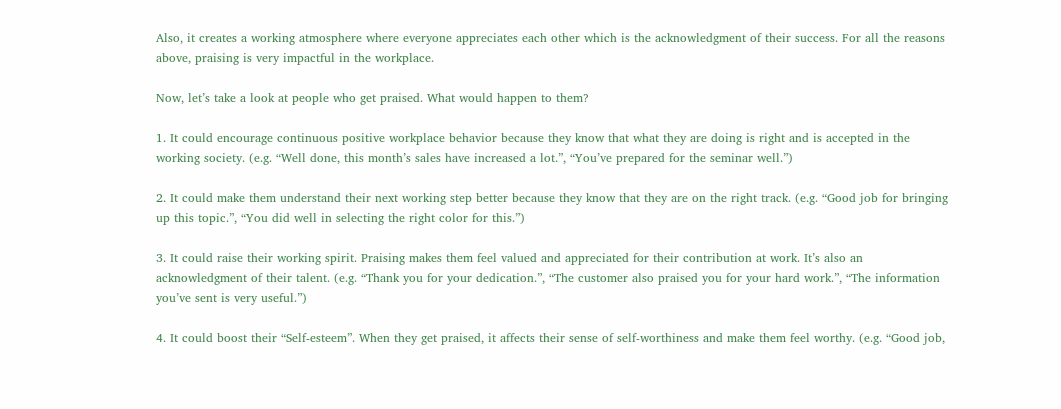Also, it creates a working atmosphere where everyone appreciates each other which is the acknowledgment of their success. For all the reasons above, praising is very impactful in the workplace.

Now, let’s take a look at people who get praised. What would happen to them?

1. It could encourage continuous positive workplace behavior because they know that what they are doing is right and is accepted in the working society. (e.g. “Well done, this month’s sales have increased a lot.”, “You’ve prepared for the seminar well.”)

2. It could make them understand their next working step better because they know that they are on the right track. (e.g. “Good job for bringing up this topic.”, “You did well in selecting the right color for this.”)

3. It could raise their working spirit. Praising makes them feel valued and appreciated for their contribution at work. It’s also an acknowledgment of their talent. (e.g. “Thank you for your dedication.”, “The customer also praised you for your hard work.”, “The information you’ve sent is very useful.”)

4. It could boost their “Self-esteem”. When they get praised, it affects their sense of self-worthiness and make them feel worthy. (e.g. “Good job,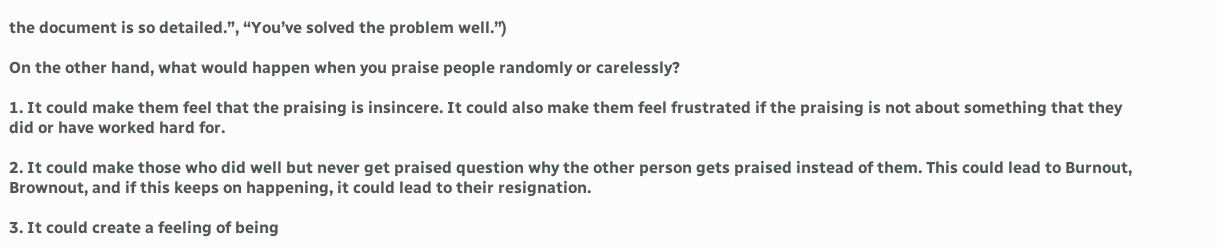the document is so detailed.”, “You’ve solved the problem well.”)

On the other hand, what would happen when you praise people randomly or carelessly?

1. It could make them feel that the praising is insincere. It could also make them feel frustrated if the praising is not about something that they did or have worked hard for.

2. It could make those who did well but never get praised question why the other person gets praised instead of them. This could lead to Burnout, Brownout, and if this keeps on happening, it could lead to their resignation.

3. It could create a feeling of being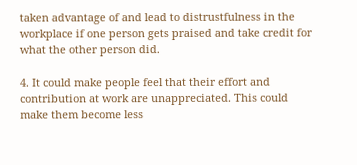taken advantage of and lead to distrustfulness in the workplace if one person gets praised and take credit for what the other person did.

4. It could make people feel that their effort and contribution at work are unappreciated. This could make them become less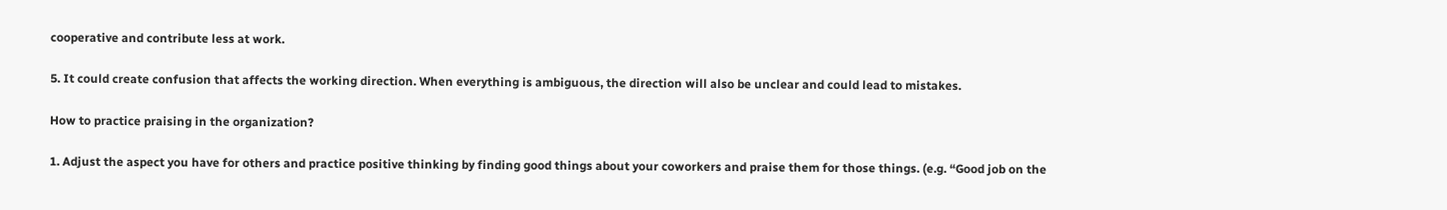cooperative and contribute less at work.

5. It could create confusion that affects the working direction. When everything is ambiguous, the direction will also be unclear and could lead to mistakes.

How to practice praising in the organization?

1. Adjust the aspect you have for others and practice positive thinking by finding good things about your coworkers and praise them for those things. (e.g. “Good job on the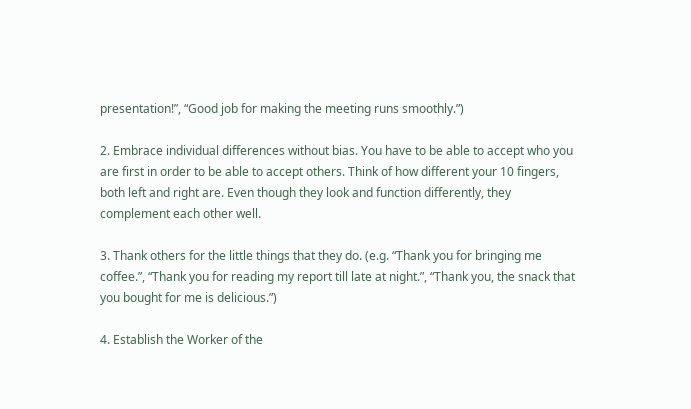presentation!”, “Good job for making the meeting runs smoothly.”)

2. Embrace individual differences without bias. You have to be able to accept who you are first in order to be able to accept others. Think of how different your 10 fingers, both left and right are. Even though they look and function differently, they complement each other well.

3. Thank others for the little things that they do. (e.g. “Thank you for bringing me coffee.”, “Thank you for reading my report till late at night.”, “Thank you, the snack that you bought for me is delicious.”)

4. Establish the Worker of the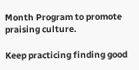Month Program to promote praising culture.

Keep practicing finding good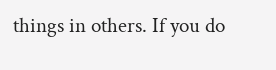things in others. If you do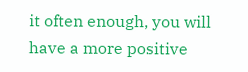it often enough, you will have a more positive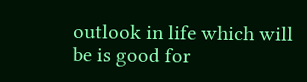outlook in life which will be is good for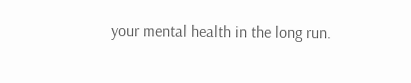your mental health in the long run.